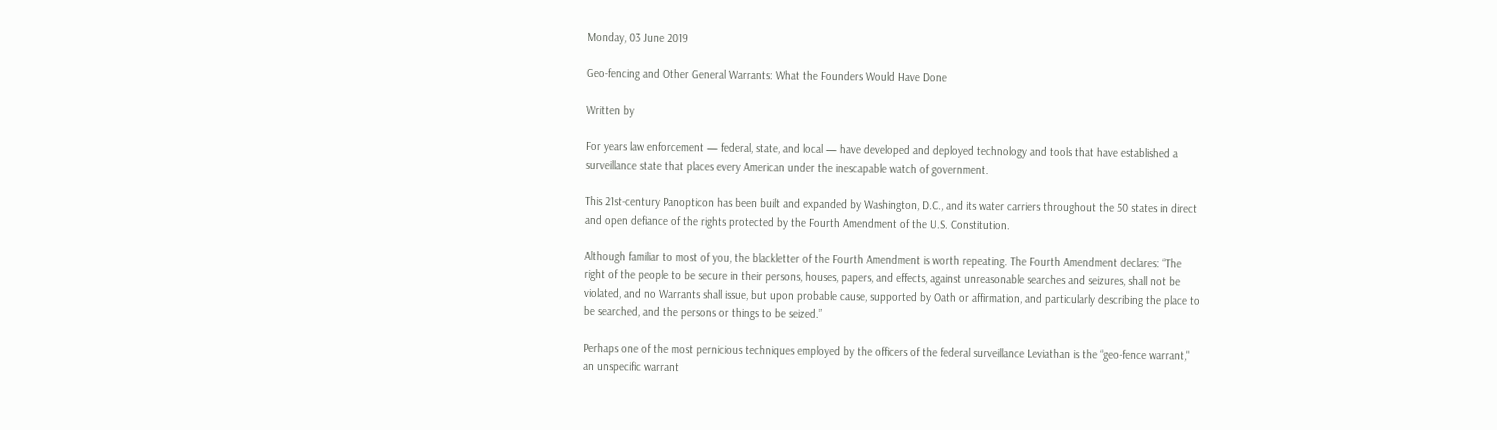Monday, 03 June 2019

Geo-fencing and Other General Warrants: What the Founders Would Have Done

Written by

For years law enforcement — federal, state, and local — have developed and deployed technology and tools that have established a surveillance state that places every American under the inescapable watch of government.

This 21st-century Panopticon has been built and expanded by Washington, D.C., and its water carriers throughout the 50 states in direct and open defiance of the rights protected by the Fourth Amendment of the U.S. Constitution.

Although familiar to most of you, the blackletter of the Fourth Amendment is worth repeating. The Fourth Amendment declares: “The right of the people to be secure in their persons, houses, papers, and effects, against unreasonable searches and seizures, shall not be violated, and no Warrants shall issue, but upon probable cause, supported by Oath or affirmation, and particularly describing the place to be searched, and the persons or things to be seized.”

Perhaps one of the most pernicious techniques employed by the officers of the federal surveillance Leviathan is the “geo-fence warrant," an unspecific warrant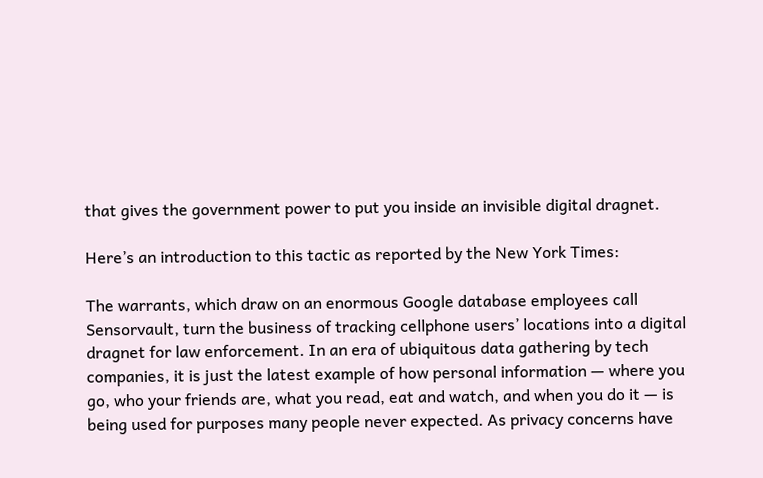that gives the government power to put you inside an invisible digital dragnet.

Here’s an introduction to this tactic as reported by the New York Times:

The warrants, which draw on an enormous Google database employees call Sensorvault, turn the business of tracking cellphone users’ locations into a digital dragnet for law enforcement. In an era of ubiquitous data gathering by tech companies, it is just the latest example of how personal information — where you go, who your friends are, what you read, eat and watch, and when you do it — is being used for purposes many people never expected. As privacy concerns have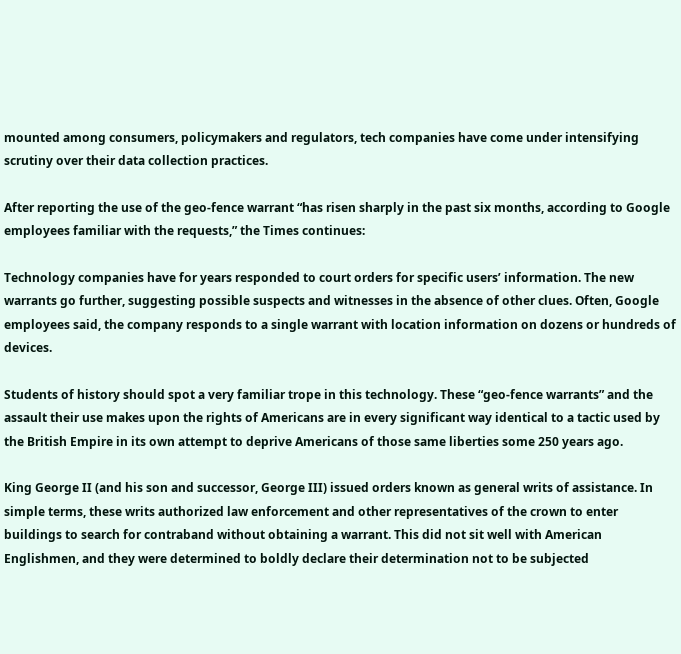mounted among consumers, policymakers and regulators, tech companies have come under intensifying scrutiny over their data collection practices.

After reporting the use of the geo-fence warrant “has risen sharply in the past six months, according to Google employees familiar with the requests,” the Times continues:

Technology companies have for years responded to court orders for specific users’ information. The new warrants go further, suggesting possible suspects and witnesses in the absence of other clues. Often, Google employees said, the company responds to a single warrant with location information on dozens or hundreds of devices.

Students of history should spot a very familiar trope in this technology. These “geo-fence warrants” and the assault their use makes upon the rights of Americans are in every significant way identical to a tactic used by the British Empire in its own attempt to deprive Americans of those same liberties some 250 years ago.

King George II (and his son and successor, George III) issued orders known as general writs of assistance. In simple terms, these writs authorized law enforcement and other representatives of the crown to enter buildings to search for contraband without obtaining a warrant. This did not sit well with American Englishmen, and they were determined to boldly declare their determination not to be subjected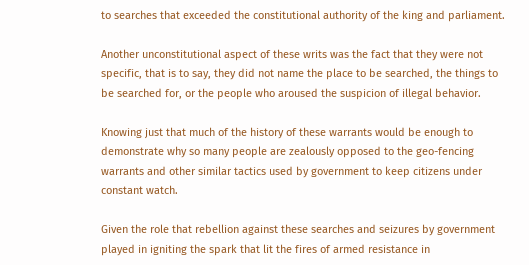to searches that exceeded the constitutional authority of the king and parliament.

Another unconstitutional aspect of these writs was the fact that they were not specific, that is to say, they did not name the place to be searched, the things to be searched for, or the people who aroused the suspicion of illegal behavior.

Knowing just that much of the history of these warrants would be enough to demonstrate why so many people are zealously opposed to the geo-fencing warrants and other similar tactics used by government to keep citizens under constant watch.

Given the role that rebellion against these searches and seizures by government played in igniting the spark that lit the fires of armed resistance in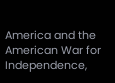America and the American War for Independence,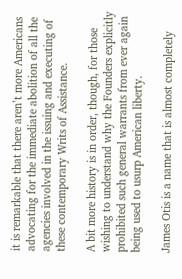it is remarkable that there aren’t more Americans advocating for the immediate abolition of all the agencies involved in the issuing and executing of these contemporary Writs of Assistance.

A bit more history is in order, though, for those wishing to understand why the Founders explicitly prohibited such general warrants from ever again being used to usurp American liberty.

James Otis is a name that is almost completely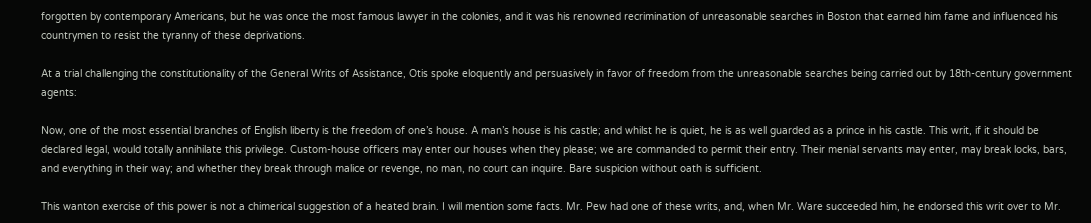forgotten by contemporary Americans, but he was once the most famous lawyer in the colonies, and it was his renowned recrimination of unreasonable searches in Boston that earned him fame and influenced his countrymen to resist the tyranny of these deprivations.

At a trial challenging the constitutionality of the General Writs of Assistance, Otis spoke eloquently and persuasively in favor of freedom from the unreasonable searches being carried out by 18th-century government agents:

Now, one of the most essential branches of English liberty is the freedom of one’s house. A man’s house is his castle; and whilst he is quiet, he is as well guarded as a prince in his castle. This writ, if it should be declared legal, would totally annihilate this privilege. Custom-house officers may enter our houses when they please; we are commanded to permit their entry. Their menial servants may enter, may break locks, bars, and everything in their way; and whether they break through malice or revenge, no man, no court can inquire. Bare suspicion without oath is sufficient.

This wanton exercise of this power is not a chimerical suggestion of a heated brain. I will mention some facts. Mr. Pew had one of these writs, and, when Mr. Ware succeeded him, he endorsed this writ over to Mr.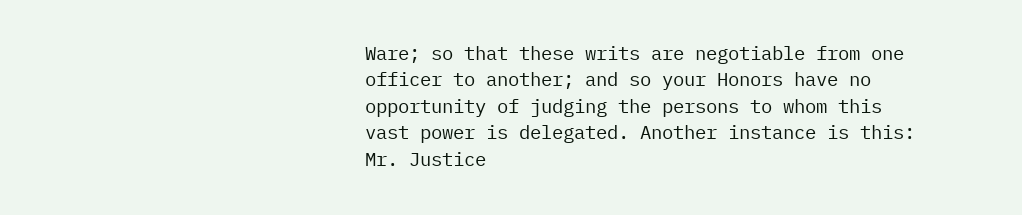Ware; so that these writs are negotiable from one officer to another; and so your Honors have no opportunity of judging the persons to whom this vast power is delegated. Another instance is this: Mr. Justice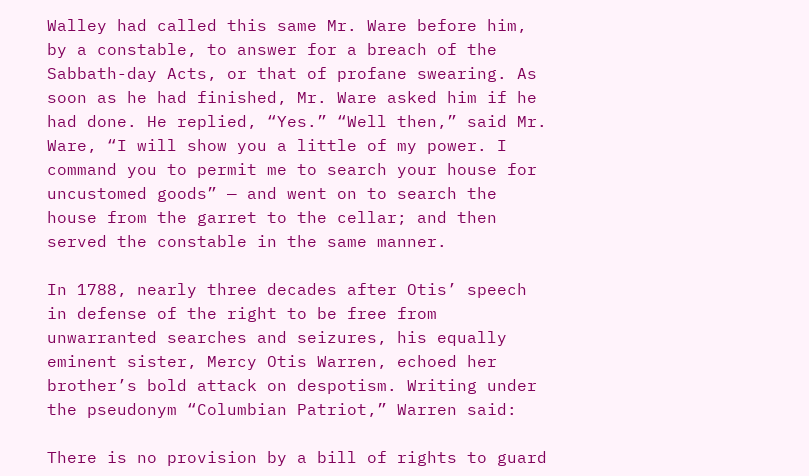Walley had called this same Mr. Ware before him, by a constable, to answer for a breach of the Sabbath-day Acts, or that of profane swearing. As soon as he had finished, Mr. Ware asked him if he had done. He replied, “Yes.” “Well then,” said Mr. Ware, “I will show you a little of my power. I command you to permit me to search your house for uncustomed goods” — and went on to search the house from the garret to the cellar; and then served the constable in the same manner.

In 1788, nearly three decades after Otis’ speech in defense of the right to be free from unwarranted searches and seizures, his equally eminent sister, Mercy Otis Warren, echoed her brother’s bold attack on despotism. Writing under the pseudonym “Columbian Patriot,” Warren said:

There is no provision by a bill of rights to guard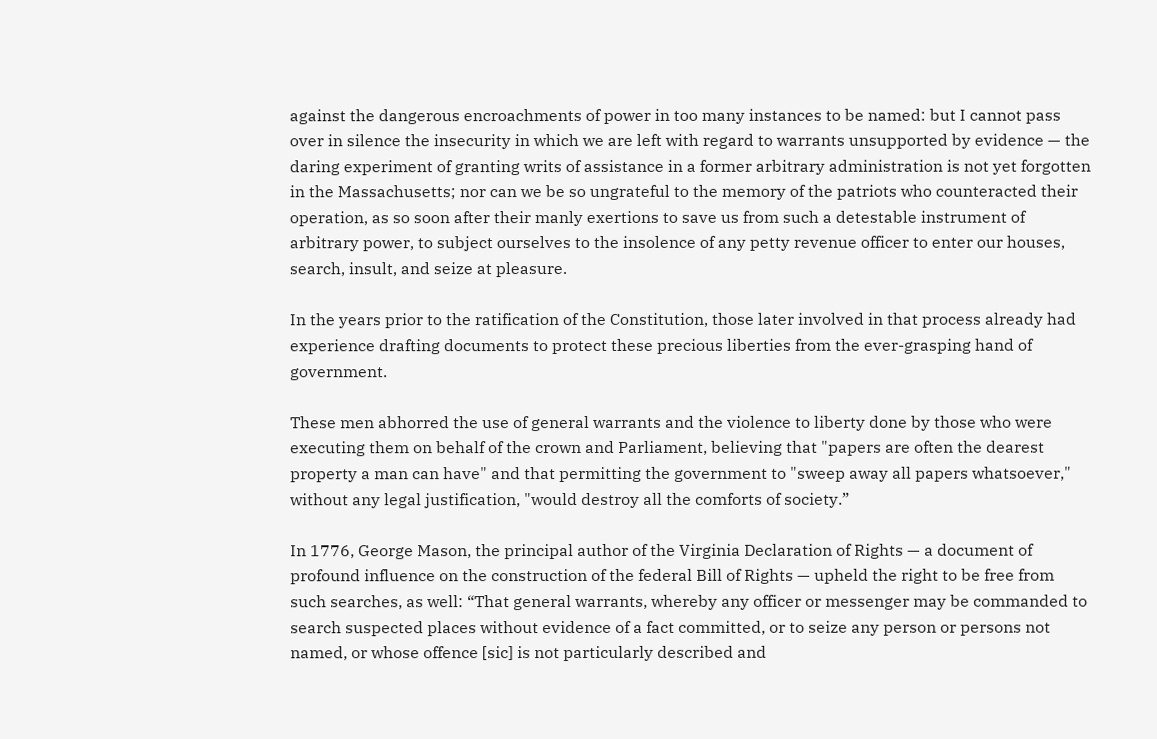against the dangerous encroachments of power in too many instances to be named: but I cannot pass over in silence the insecurity in which we are left with regard to warrants unsupported by evidence — the daring experiment of granting writs of assistance in a former arbitrary administration is not yet forgotten in the Massachusetts; nor can we be so ungrateful to the memory of the patriots who counteracted their operation, as so soon after their manly exertions to save us from such a detestable instrument of arbitrary power, to subject ourselves to the insolence of any petty revenue officer to enter our houses, search, insult, and seize at pleasure.

In the years prior to the ratification of the Constitution, those later involved in that process already had experience drafting documents to protect these precious liberties from the ever-grasping hand of government.

These men abhorred the use of general warrants and the violence to liberty done by those who were executing them on behalf of the crown and Parliament, believing that "papers are often the dearest property a man can have" and that permitting the government to "sweep away all papers whatsoever," without any legal justification, "would destroy all the comforts of society.”

In 1776, George Mason, the principal author of the Virginia Declaration of Rights — a document of profound influence on the construction of the federal Bill of Rights — upheld the right to be free from such searches, as well: “That general warrants, whereby any officer or messenger may be commanded to search suspected places without evidence of a fact committed, or to seize any person or persons not named, or whose offence [sic] is not particularly described and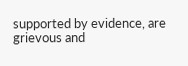supported by evidence, are grievous and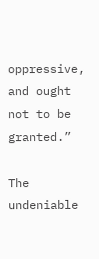oppressive, and ought not to be granted.”

The undeniable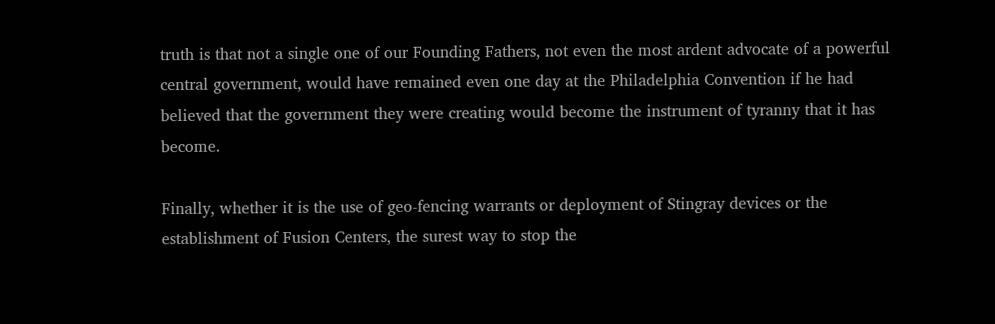truth is that not a single one of our Founding Fathers, not even the most ardent advocate of a powerful central government, would have remained even one day at the Philadelphia Convention if he had believed that the government they were creating would become the instrument of tyranny that it has become.

Finally, whether it is the use of geo-fencing warrants or deployment of Stingray devices or the establishment of Fusion Centers, the surest way to stop the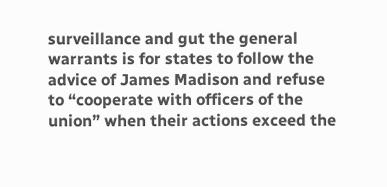surveillance and gut the general warrants is for states to follow the advice of James Madison and refuse to “cooperate with officers of the union” when their actions exceed the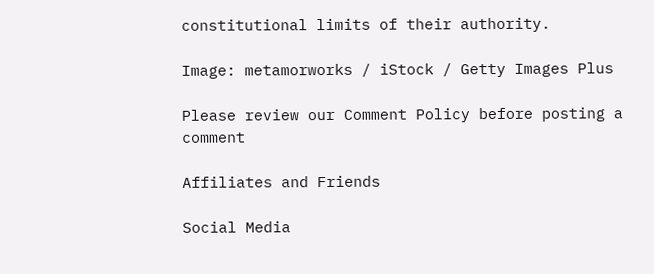constitutional limits of their authority.

Image: metamorworks / iStock / Getty Images Plus

Please review our Comment Policy before posting a comment

Affiliates and Friends

Social Media